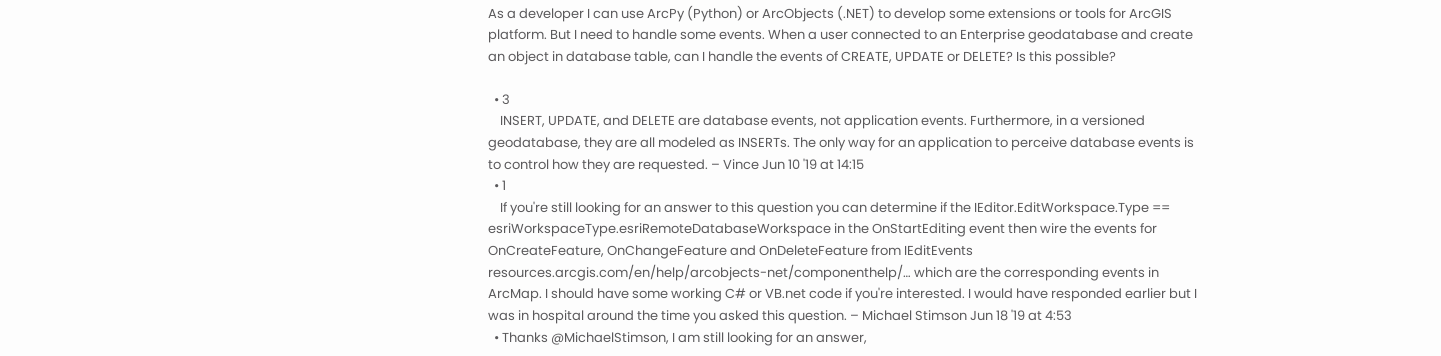As a developer I can use ArcPy (Python) or ArcObjects (.NET) to develop some extensions or tools for ArcGIS platform. But I need to handle some events. When a user connected to an Enterprise geodatabase and create an object in database table, can I handle the events of CREATE, UPDATE or DELETE? Is this possible?

  • 3
    INSERT, UPDATE, and DELETE are database events, not application events. Furthermore, in a versioned geodatabase, they are all modeled as INSERTs. The only way for an application to perceive database events is to control how they are requested. – Vince Jun 10 '19 at 14:15
  • 1
    If you're still looking for an answer to this question you can determine if the IEditor.EditWorkspace.Type == esriWorkspaceType.esriRemoteDatabaseWorkspace in the OnStartEditing event then wire the events for OnCreateFeature, OnChangeFeature and OnDeleteFeature from IEditEvents resources.arcgis.com/en/help/arcobjects-net/componenthelp/… which are the corresponding events in ArcMap. I should have some working C# or VB.net code if you're interested. I would have responded earlier but I was in hospital around the time you asked this question. – Michael Stimson Jun 18 '19 at 4:53
  • Thanks @MichaelStimson, I am still looking for an answer,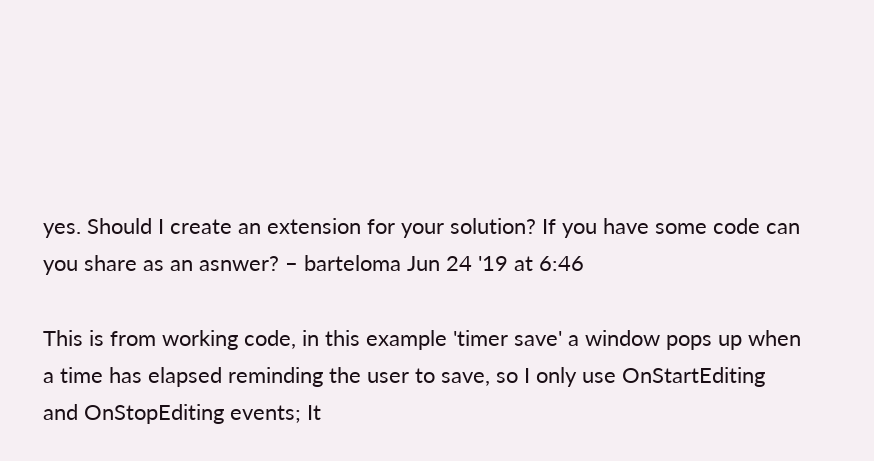yes. Should I create an extension for your solution? If you have some code can you share as an asnwer? – barteloma Jun 24 '19 at 6:46

This is from working code, in this example 'timer save' a window pops up when a time has elapsed reminding the user to save, so I only use OnStartEditing and OnStopEditing events; It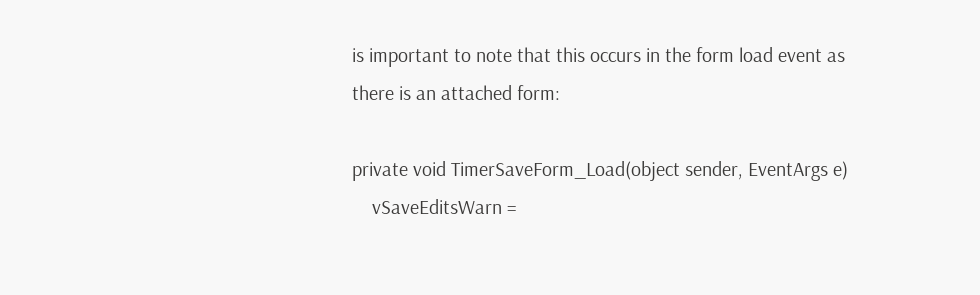is important to note that this occurs in the form load event as there is an attached form:

private void TimerSaveForm_Load(object sender, EventArgs e)
    vSaveEditsWarn =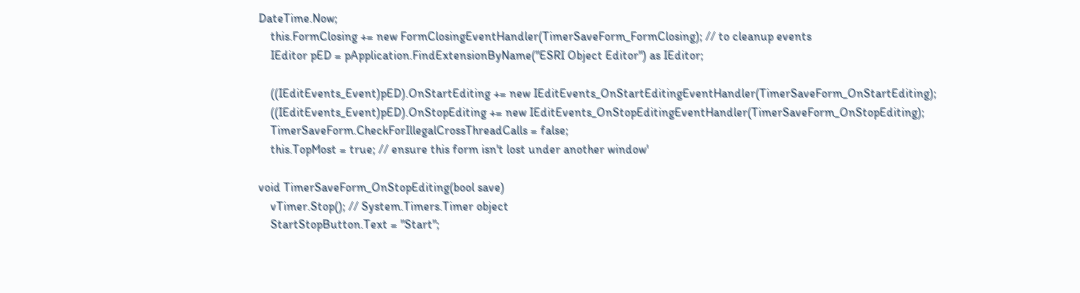DateTime.Now;
    this.FormClosing += new FormClosingEventHandler(TimerSaveForm_FormClosing); // to cleanup events
    IEditor pED = pApplication.FindExtensionByName("ESRI Object Editor") as IEditor;

    ((IEditEvents_Event)pED).OnStartEditing += new IEditEvents_OnStartEditingEventHandler(TimerSaveForm_OnStartEditing);
    ((IEditEvents_Event)pED).OnStopEditing += new IEditEvents_OnStopEditingEventHandler(TimerSaveForm_OnStopEditing);
    TimerSaveForm.CheckForIllegalCrossThreadCalls = false;
    this.TopMost = true; // ensure this form isn't lost under another window'

void TimerSaveForm_OnStopEditing(bool save)
    vTimer.Stop(); // System.Timers.Timer object
    StartStopButton.Text = "Start";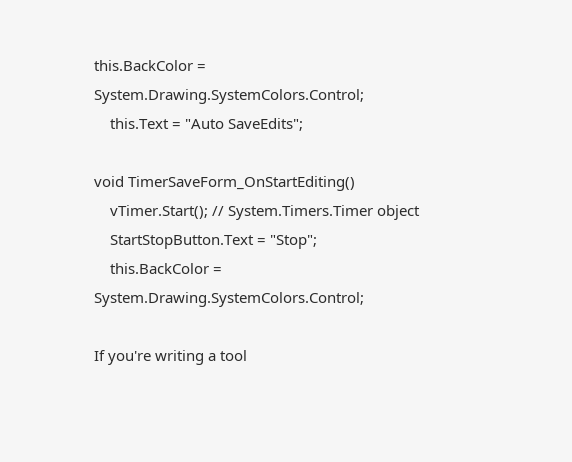this.BackColor = System.Drawing.SystemColors.Control;
    this.Text = "Auto SaveEdits";

void TimerSaveForm_OnStartEditing()
    vTimer.Start(); // System.Timers.Timer object
    StartStopButton.Text = "Stop";
    this.BackColor = System.Drawing.SystemColors.Control;

If you're writing a tool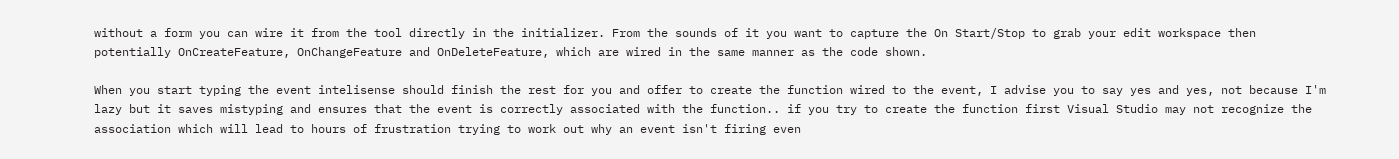without a form you can wire it from the tool directly in the initializer. From the sounds of it you want to capture the On Start/Stop to grab your edit workspace then potentially OnCreateFeature, OnChangeFeature and OnDeleteFeature, which are wired in the same manner as the code shown.

When you start typing the event intelisense should finish the rest for you and offer to create the function wired to the event, I advise you to say yes and yes, not because I'm lazy but it saves mistyping and ensures that the event is correctly associated with the function.. if you try to create the function first Visual Studio may not recognize the association which will lead to hours of frustration trying to work out why an event isn't firing even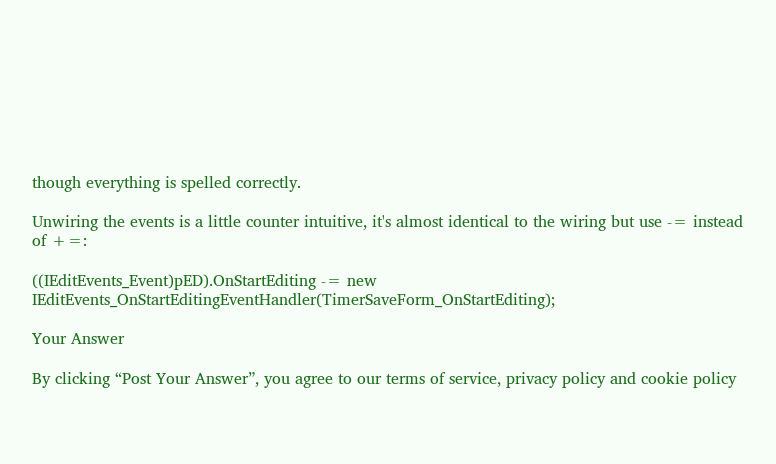though everything is spelled correctly.

Unwiring the events is a little counter intuitive, it's almost identical to the wiring but use -= instead of +=:

((IEditEvents_Event)pED).OnStartEditing -= new IEditEvents_OnStartEditingEventHandler(TimerSaveForm_OnStartEditing);

Your Answer

By clicking “Post Your Answer”, you agree to our terms of service, privacy policy and cookie policy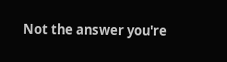Not the answer you're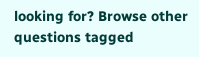looking for? Browse other questions tagged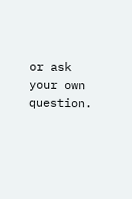or ask your own question.